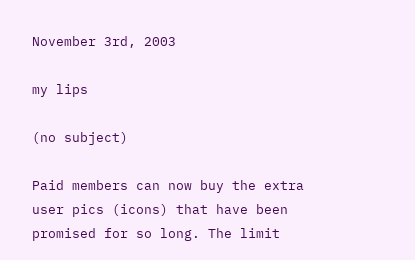November 3rd, 2003

my lips

(no subject)

Paid members can now buy the extra user pics (icons) that have been promised for so long. The limit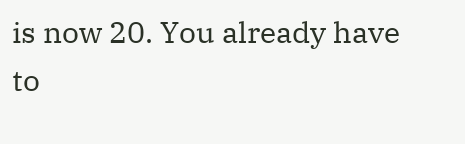is now 20. You already have to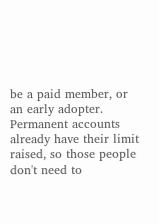be a paid member, or an early adopter.
Permanent accounts already have their limit raised, so those people don't need to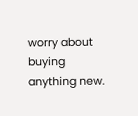worry about buying anything new.